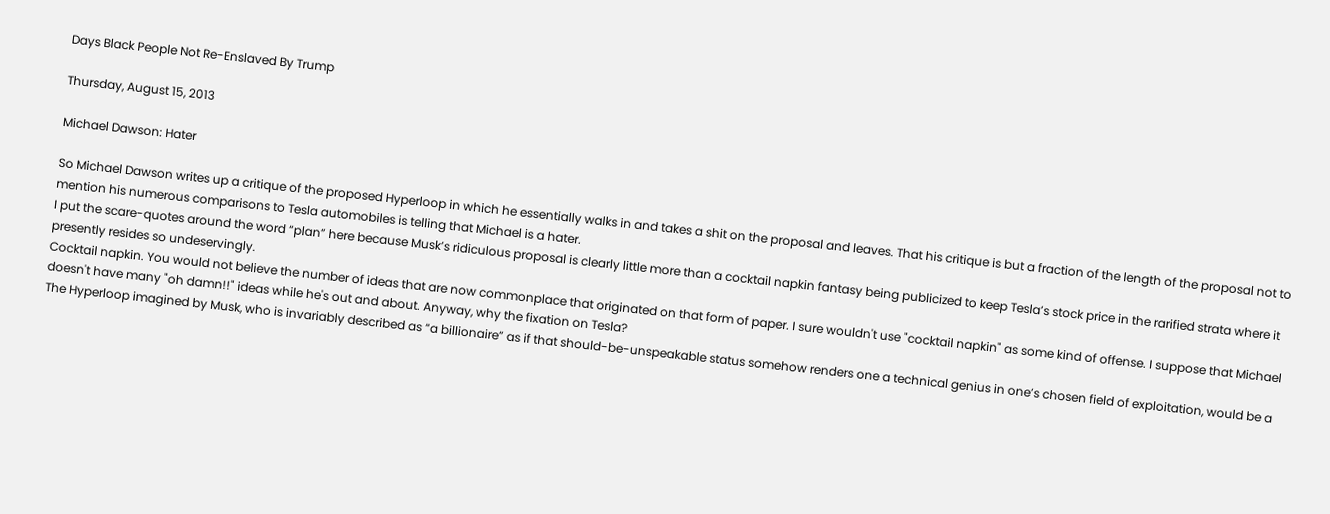Days Black People Not Re-Enslaved By Trump

Thursday, August 15, 2013

Michael Dawson: Hater

So Michael Dawson writes up a critique of the proposed Hyperloop in which he essentially walks in and takes a shit on the proposal and leaves. That his critique is but a fraction of the length of the proposal not to mention his numerous comparisons to Tesla automobiles is telling that Michael is a hater.
I put the scare-quotes around the word “plan” here because Musk’s ridiculous proposal is clearly little more than a cocktail napkin fantasy being publicized to keep Tesla’s stock price in the rarified strata where it presently resides so undeservingly.
Cocktail napkin. You would not believe the number of ideas that are now commonplace that originated on that form of paper. I sure wouldn't use "cocktail napkin" as some kind of offense. I suppose that Michael doesn't have many "oh damn!!" ideas while he's out and about. Anyway, why the fixation on Tesla?
The Hyperloop imagined by Musk, who is invariably described as “a billionaire” as if that should-be-unspeakable status somehow renders one a technical genius in one’s chosen field of exploitation, would be a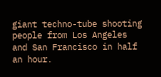giant techno-tube shooting people from Los Angeles and San Francisco in half an hour.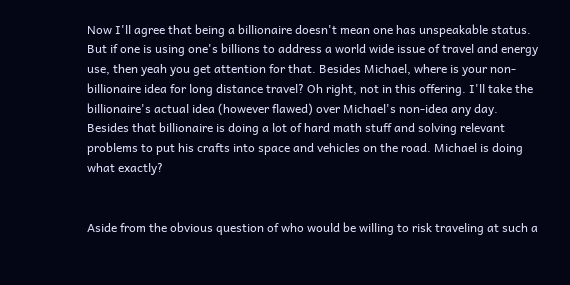Now I'll agree that being a billionaire doesn't mean one has unspeakable status. But if one is using one's billions to address a world wide issue of travel and energy use, then yeah you get attention for that. Besides Michael, where is your non-billionaire idea for long distance travel? Oh right, not in this offering. I'll take the billionaire's actual idea (however flawed) over Michael's non-idea any day. Besides that billionaire is doing a lot of hard math stuff and solving relevant problems to put his crafts into space and vehicles on the road. Michael is doing what exactly?


Aside from the obvious question of who would be willing to risk traveling at such a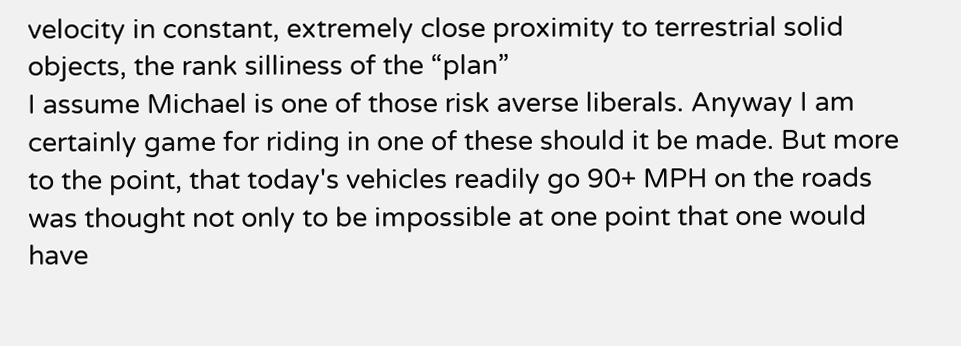velocity in constant, extremely close proximity to terrestrial solid objects, the rank silliness of the “plan”
I assume Michael is one of those risk averse liberals. Anyway I am certainly game for riding in one of these should it be made. But more to the point, that today's vehicles readily go 90+ MPH on the roads was thought not only to be impossible at one point that one would have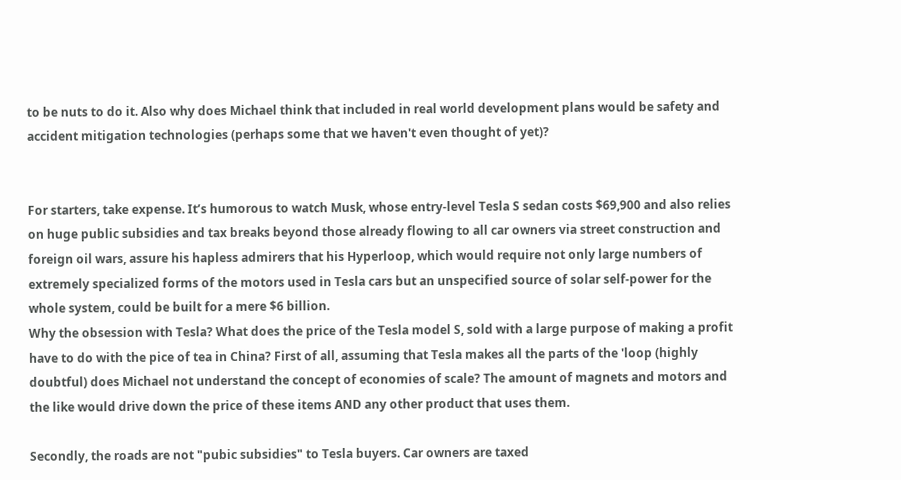to be nuts to do it. Also why does Michael think that included in real world development plans would be safety and accident mitigation technologies (perhaps some that we haven't even thought of yet)?


For starters, take expense. It’s humorous to watch Musk, whose entry-level Tesla S sedan costs $69,900 and also relies on huge public subsidies and tax breaks beyond those already flowing to all car owners via street construction and foreign oil wars, assure his hapless admirers that his Hyperloop, which would require not only large numbers of extremely specialized forms of the motors used in Tesla cars but an unspecified source of solar self-power for the whole system, could be built for a mere $6 billion.
Why the obsession with Tesla? What does the price of the Tesla model S, sold with a large purpose of making a profit have to do with the pice of tea in China? First of all, assuming that Tesla makes all the parts of the 'loop (highly doubtful) does Michael not understand the concept of economies of scale? The amount of magnets and motors and the like would drive down the price of these items AND any other product that uses them.

Secondly, the roads are not "pubic subsidies" to Tesla buyers. Car owners are taxed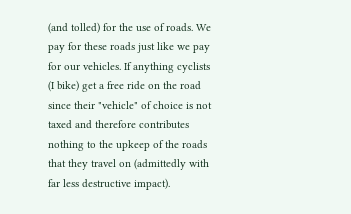(and tolled) for the use of roads. We pay for these roads just like we pay for our vehicles. If anything cyclists (I bike) get a free ride on the road since their "vehicle" of choice is not taxed and therefore contributes nothing to the upkeep of the roads that they travel on (admittedly with far less destructive impact).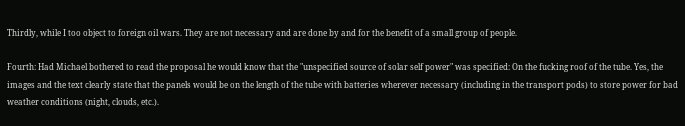Thirdly, while I too object to foreign oil wars. They are not necessary and are done by and for the benefit of a small group of people.

Fourth: Had Michael bothered to read the proposal he would know that the "unspecified source of solar self power" was specified: On the fucking roof of the tube. Yes, the images and the text clearly state that the panels would be on the length of the tube with batteries wherever necessary (including in the transport pods) to store power for bad weather conditions (night, clouds, etc.).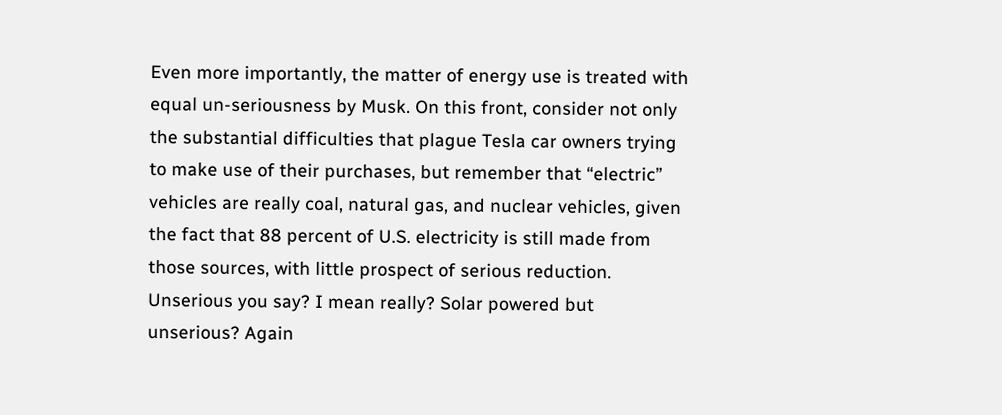Even more importantly, the matter of energy use is treated with equal un-seriousness by Musk. On this front, consider not only the substantial difficulties that plague Tesla car owners trying to make use of their purchases, but remember that “electric” vehicles are really coal, natural gas, and nuclear vehicles, given the fact that 88 percent of U.S. electricity is still made from those sources, with little prospect of serious reduction.
Unserious you say? I mean really? Solar powered but unserious? Again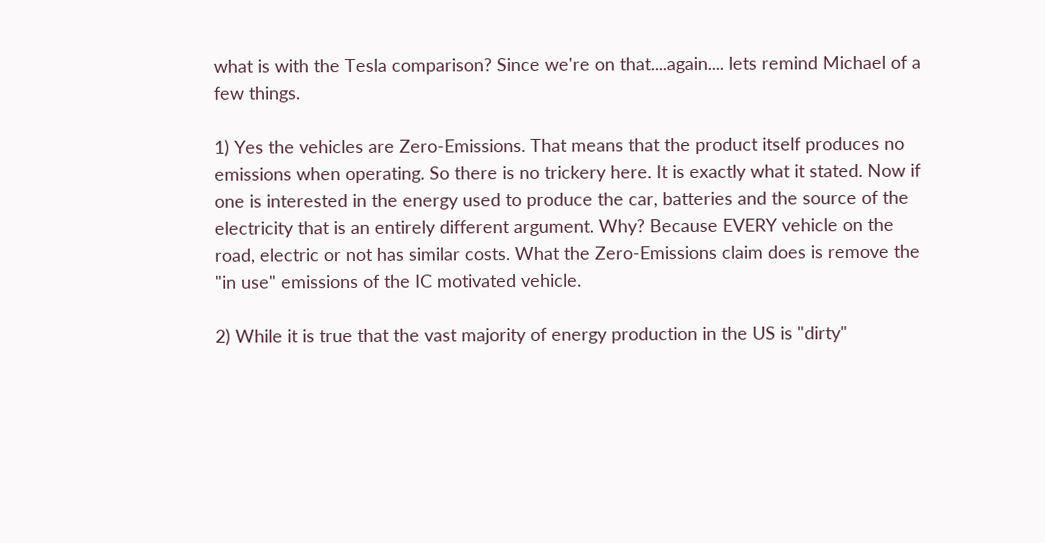what is with the Tesla comparison? Since we're on that....again.... lets remind Michael of a few things.

1) Yes the vehicles are Zero-Emissions. That means that the product itself produces no emissions when operating. So there is no trickery here. It is exactly what it stated. Now if one is interested in the energy used to produce the car, batteries and the source of the electricity that is an entirely different argument. Why? Because EVERY vehicle on the road, electric or not has similar costs. What the Zero-Emissions claim does is remove the "in use" emissions of the IC motivated vehicle.

2) While it is true that the vast majority of energy production in the US is "dirty"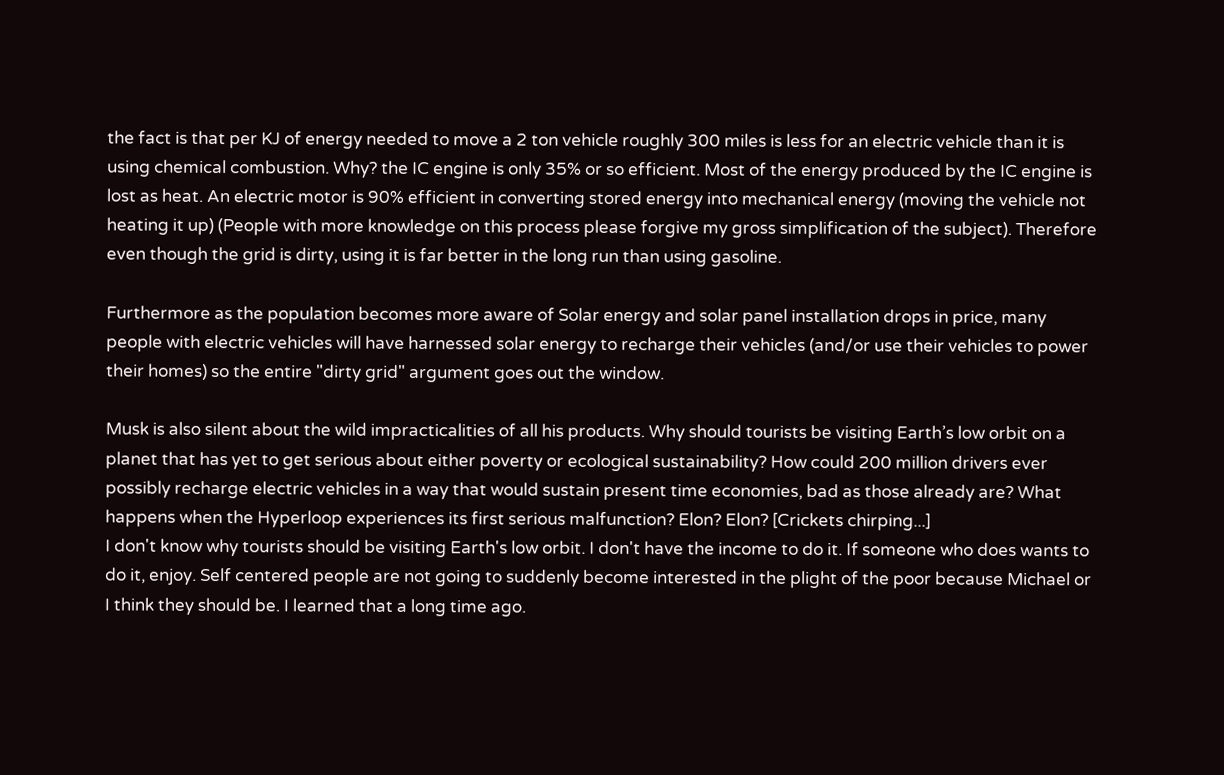the fact is that per KJ of energy needed to move a 2 ton vehicle roughly 300 miles is less for an electric vehicle than it is using chemical combustion. Why? the IC engine is only 35% or so efficient. Most of the energy produced by the IC engine is lost as heat. An electric motor is 90% efficient in converting stored energy into mechanical energy (moving the vehicle not heating it up) (People with more knowledge on this process please forgive my gross simplification of the subject). Therefore even though the grid is dirty, using it is far better in the long run than using gasoline.

Furthermore as the population becomes more aware of Solar energy and solar panel installation drops in price, many people with electric vehicles will have harnessed solar energy to recharge their vehicles (and/or use their vehicles to power their homes) so the entire "dirty grid" argument goes out the window.

Musk is also silent about the wild impracticalities of all his products. Why should tourists be visiting Earth’s low orbit on a planet that has yet to get serious about either poverty or ecological sustainability? How could 200 million drivers ever possibly recharge electric vehicles in a way that would sustain present time economies, bad as those already are? What happens when the Hyperloop experiences its first serious malfunction? Elon? Elon? [Crickets chirping...]
I don't know why tourists should be visiting Earth's low orbit. I don't have the income to do it. If someone who does wants to do it, enjoy. Self centered people are not going to suddenly become interested in the plight of the poor because Michael or I think they should be. I learned that a long time ago.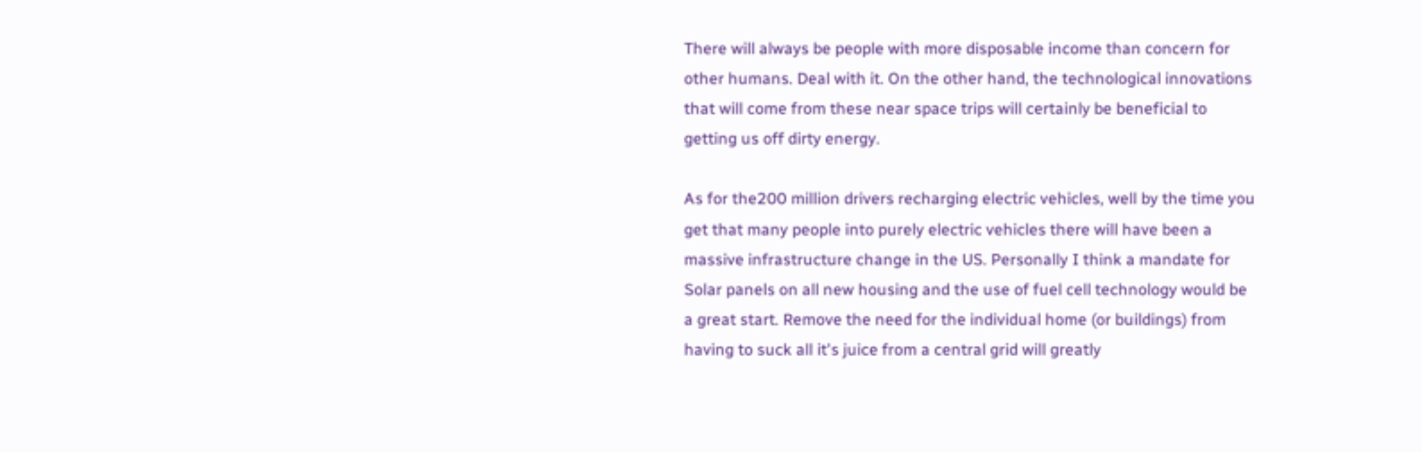There will always be people with more disposable income than concern for other humans. Deal with it. On the other hand, the technological innovations that will come from these near space trips will certainly be beneficial to getting us off dirty energy.

As for the200 million drivers recharging electric vehicles, well by the time you get that many people into purely electric vehicles there will have been a massive infrastructure change in the US. Personally I think a mandate for Solar panels on all new housing and the use of fuel cell technology would be a great start. Remove the need for the individual home (or buildings) from having to suck all it's juice from a central grid will greatly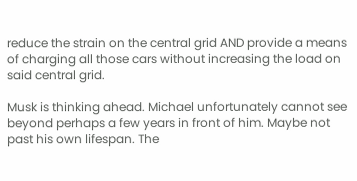reduce the strain on the central grid AND provide a means of charging all those cars without increasing the load on said central grid.

Musk is thinking ahead. Michael unfortunately cannot see beyond perhaps a few years in front of him. Maybe not past his own lifespan. The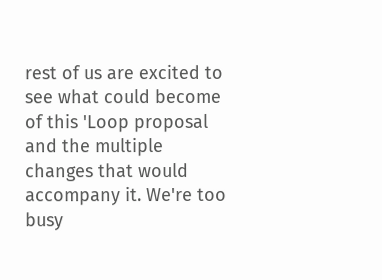rest of us are excited to see what could become of this 'Loop proposal and the multiple changes that would accompany it. We're too busy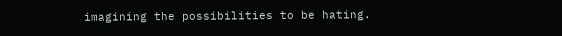imagining the possibilities to be hating.